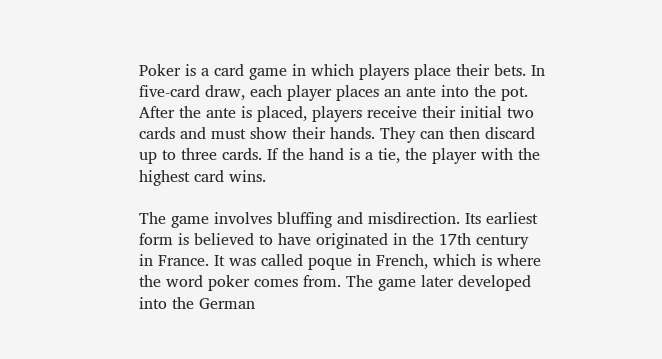Poker is a card game in which players place their bets. In five-card draw, each player places an ante into the pot. After the ante is placed, players receive their initial two cards and must show their hands. They can then discard up to three cards. If the hand is a tie, the player with the highest card wins.

The game involves bluffing and misdirection. Its earliest form is believed to have originated in the 17th century in France. It was called poque in French, which is where the word poker comes from. The game later developed into the German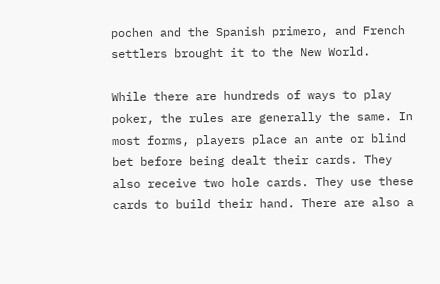pochen and the Spanish primero, and French settlers brought it to the New World.

While there are hundreds of ways to play poker, the rules are generally the same. In most forms, players place an ante or blind bet before being dealt their cards. They also receive two hole cards. They use these cards to build their hand. There are also a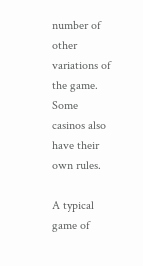number of other variations of the game. Some casinos also have their own rules.

A typical game of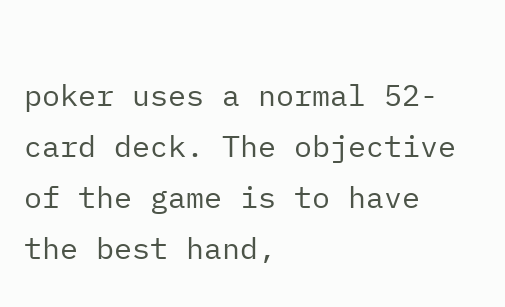poker uses a normal 52-card deck. The objective of the game is to have the best hand,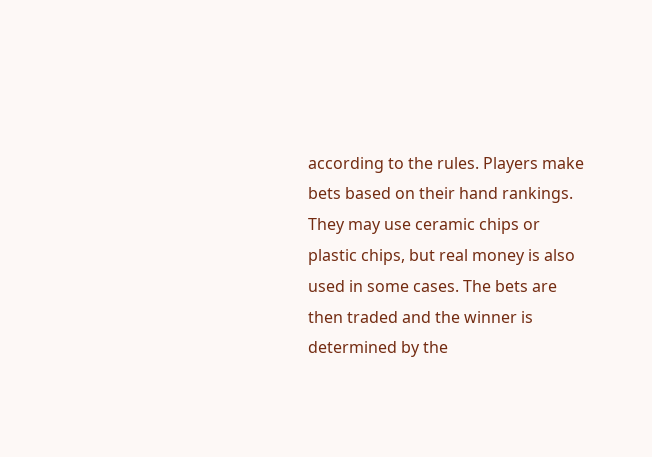according to the rules. Players make bets based on their hand rankings. They may use ceramic chips or plastic chips, but real money is also used in some cases. The bets are then traded and the winner is determined by the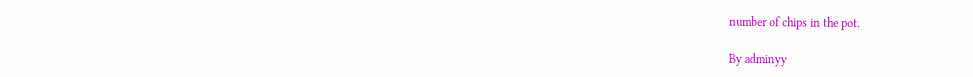number of chips in the pot.

By adminyy